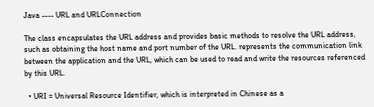Java ---- URL and URLConnection

The class encapsulates the URL address and provides basic methods to resolve the URL address, such as obtaining the host name and port number of the URL. represents the communication link between the application and the URL, which can be used to read and write the resources referenced by this URL.

  • URI = Universal Resource Identifier, which is interpreted in Chinese as a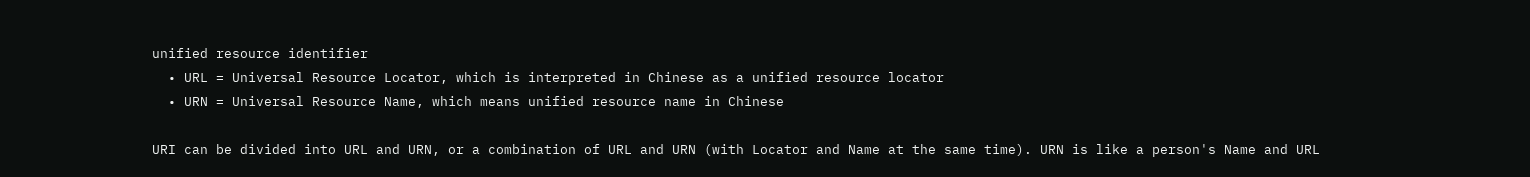unified resource identifier
  • URL = Universal Resource Locator, which is interpreted in Chinese as a unified resource locator
  • URN = Universal Resource Name, which means unified resource name in Chinese

URI can be divided into URL and URN, or a combination of URL and URN (with Locator and Name at the same time). URN is like a person's Name and URL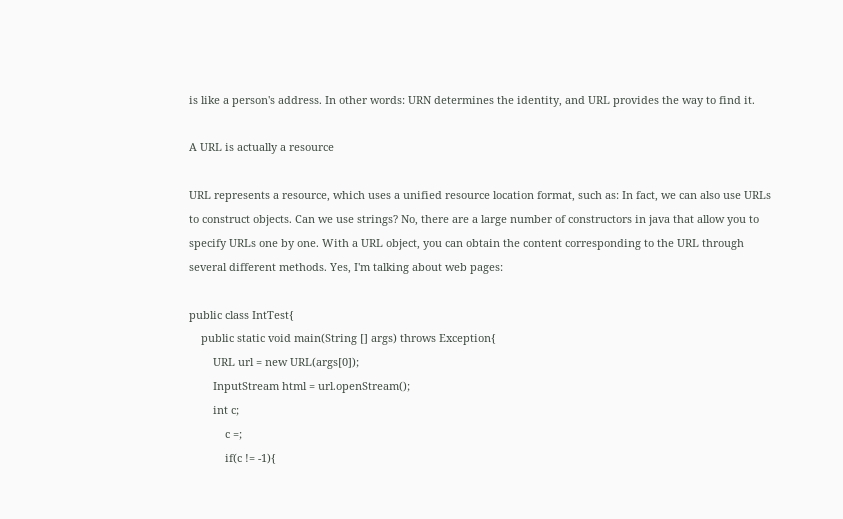is like a person's address. In other words: URN determines the identity, and URL provides the way to find it.

A URL is actually a resource

URL represents a resource, which uses a unified resource location format, such as: In fact, we can also use URLs to construct objects. Can we use strings? No, there are a large number of constructors in java that allow you to specify URLs one by one. With a URL object, you can obtain the content corresponding to the URL through several different methods. Yes, I'm talking about web pages:

public class IntTest{
    public static void main(String [] args) throws Exception{
        URL url = new URL(args[0]);
        InputStream html = url.openStream();
        int c;
            c =;
            if(c != -1){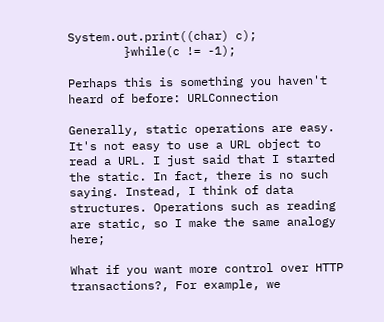System.out.print((char) c);
        }while(c != -1);

Perhaps this is something you haven't heard of before: URLConnection

Generally, static operations are easy. It's not easy to use a URL object to read a URL. I just said that I started the static. In fact, there is no such saying. Instead, I think of data structures. Operations such as reading are static, so I make the same analogy here;

What if you want more control over HTTP transactions?, For example, we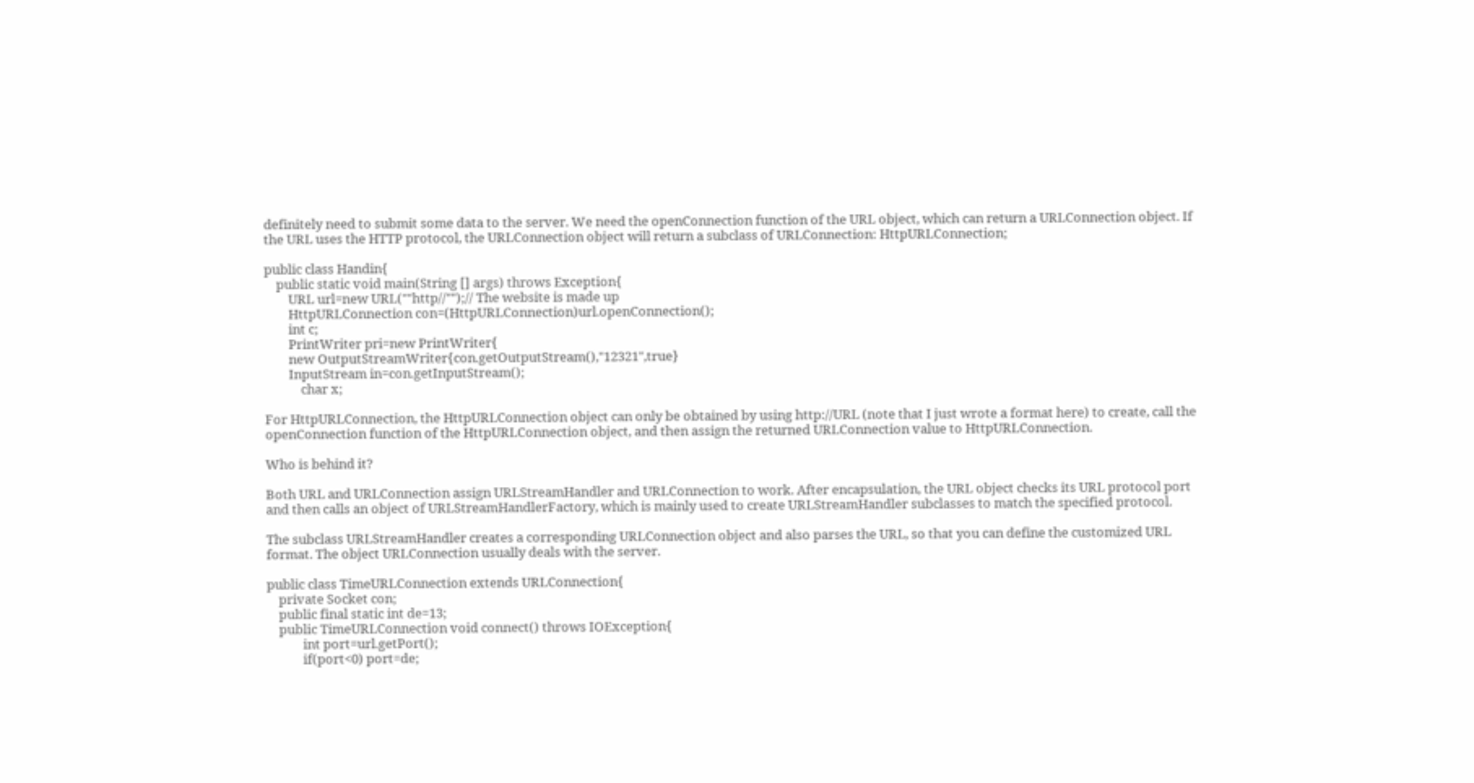definitely need to submit some data to the server. We need the openConnection function of the URL object, which can return a URLConnection object. If the URL uses the HTTP protocol, the URLConnection object will return a subclass of URLConnection: HttpURLConnection;

public class Handin{
    public static void main(String [] args) throws Exception{
        URL url=new URL(""http//"");// The website is made up
        HttpURLConnection con=(HttpURLConnection)url.openConnection();
        int c;
        PrintWriter pri=new PrintWriter{
        new OutputStreamWriter{con.getOutputStream(),"12321",true}
        InputStream in=con.getInputStream();
            char x;

For HttpURLConnection, the HttpURLConnection object can only be obtained by using http://URL (note that I just wrote a format here) to create, call the openConnection function of the HttpURLConnection object, and then assign the returned URLConnection value to HttpURLConnection.

Who is behind it?

Both URL and URLConnection assign URLStreamHandler and URLConnection to work. After encapsulation, the URL object checks its URL protocol port and then calls an object of URLStreamHandlerFactory, which is mainly used to create URLStreamHandler subclasses to match the specified protocol.

The subclass URLStreamHandler creates a corresponding URLConnection object and also parses the URL, so that you can define the customized URL format. The object URLConnection usually deals with the server.

public class TimeURLConnection extends URLConnection{
    private Socket con;
    public final static int de=13;
    public TimeURLConnection void connect() throws IOException{
            int port=url.getPort();
            if(port<0) port=de;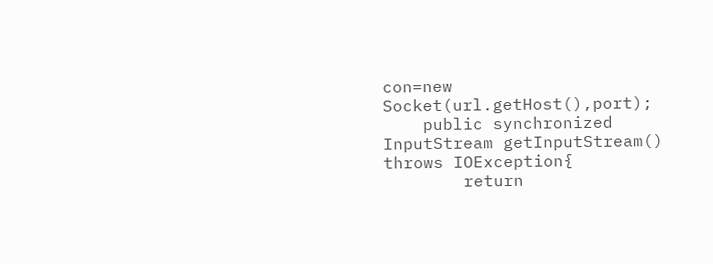con=new Socket(url.getHost(),port);
    public synchronized InputStream getInputStream() throws IOException{
        return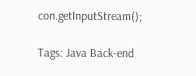con.getInputStream();

Tags: Java Back-end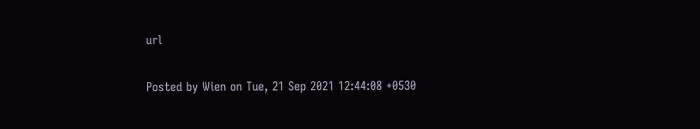url

Posted by Wien on Tue, 21 Sep 2021 12:44:08 +0530